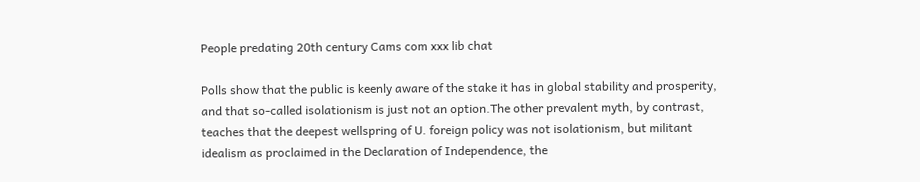People predating 20th century Cams com xxx lib chat

Polls show that the public is keenly aware of the stake it has in global stability and prosperity, and that so-called isolationism is just not an option.The other prevalent myth, by contrast, teaches that the deepest wellspring of U. foreign policy was not isolationism, but militant idealism as proclaimed in the Declaration of Independence, the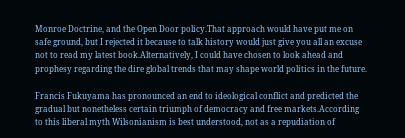Monroe Doctrine, and the Open Door policy.That approach would have put me on safe ground, but I rejected it because to talk history would just give you all an excuse not to read my latest book.Alternatively, I could have chosen to look ahead and prophesy regarding the dire global trends that may shape world politics in the future.

Francis Fukuyama has pronounced an end to ideological conflict and predicted the gradual but nonetheless certain triumph of democracy and free markets.According to this liberal myth Wilsonianism is best understood, not as a repudiation of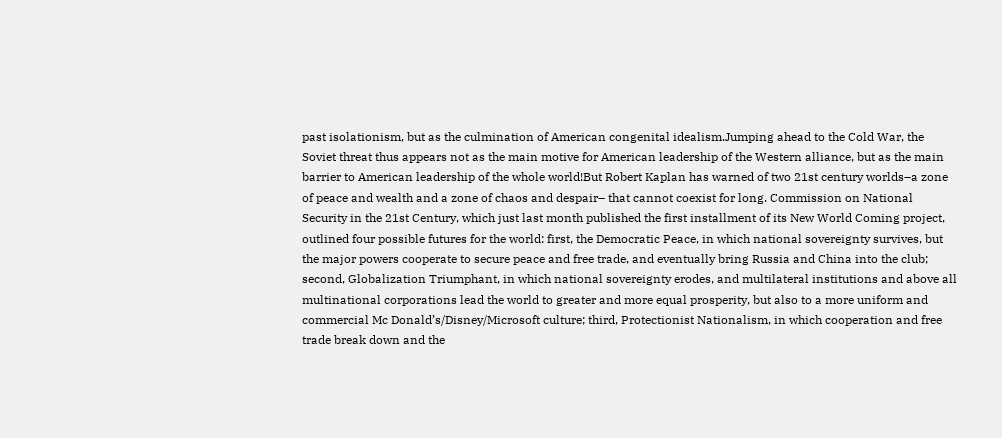past isolationism, but as the culmination of American congenital idealism.Jumping ahead to the Cold War, the Soviet threat thus appears not as the main motive for American leadership of the Western alliance, but as the main barrier to American leadership of the whole world!But Robert Kaplan has warned of two 21st century worlds–a zone of peace and wealth and a zone of chaos and despair– that cannot coexist for long. Commission on National Security in the 21st Century, which just last month published the first installment of its New World Coming project, outlined four possible futures for the world: first, the Democratic Peace, in which national sovereignty survives, but the major powers cooperate to secure peace and free trade, and eventually bring Russia and China into the club; second, Globalization Triumphant, in which national sovereignty erodes, and multilateral institutions and above all multinational corporations lead the world to greater and more equal prosperity, but also to a more uniform and commercial Mc Donald’s/Disney/Microsoft culture; third, Protectionist Nationalism, in which cooperation and free trade break down and the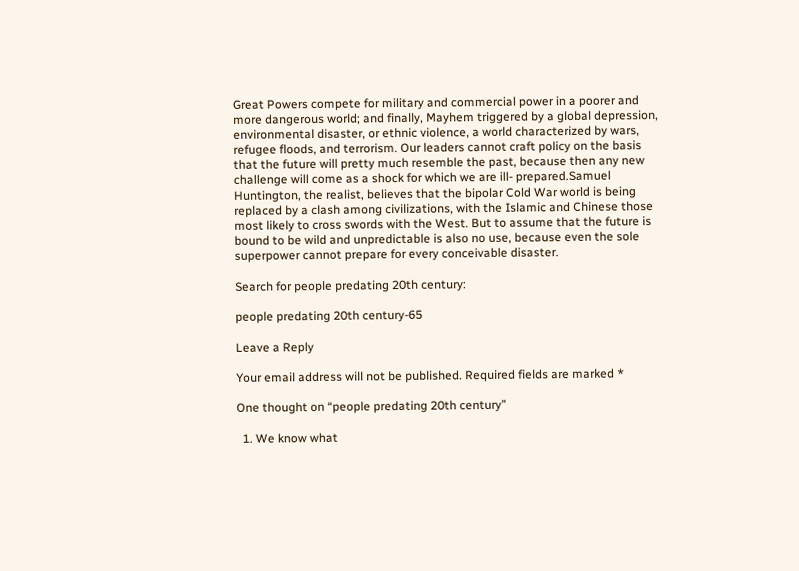Great Powers compete for military and commercial power in a poorer and more dangerous world; and finally, Mayhem triggered by a global depression, environmental disaster, or ethnic violence, a world characterized by wars, refugee floods, and terrorism. Our leaders cannot craft policy on the basis that the future will pretty much resemble the past, because then any new challenge will come as a shock for which we are ill- prepared.Samuel Huntington, the realist, believes that the bipolar Cold War world is being replaced by a clash among civilizations, with the Islamic and Chinese those most likely to cross swords with the West. But to assume that the future is bound to be wild and unpredictable is also no use, because even the sole superpower cannot prepare for every conceivable disaster.

Search for people predating 20th century:

people predating 20th century-65

Leave a Reply

Your email address will not be published. Required fields are marked *

One thought on “people predating 20th century”

  1. We know what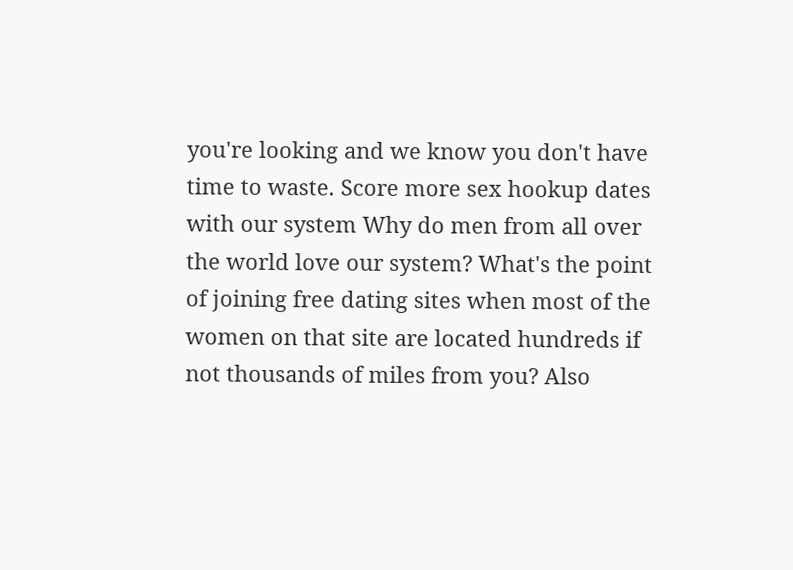you're looking and we know you don't have time to waste. Score more sex hookup dates with our system Why do men from all over the world love our system? What's the point of joining free dating sites when most of the women on that site are located hundreds if not thousands of miles from you? Also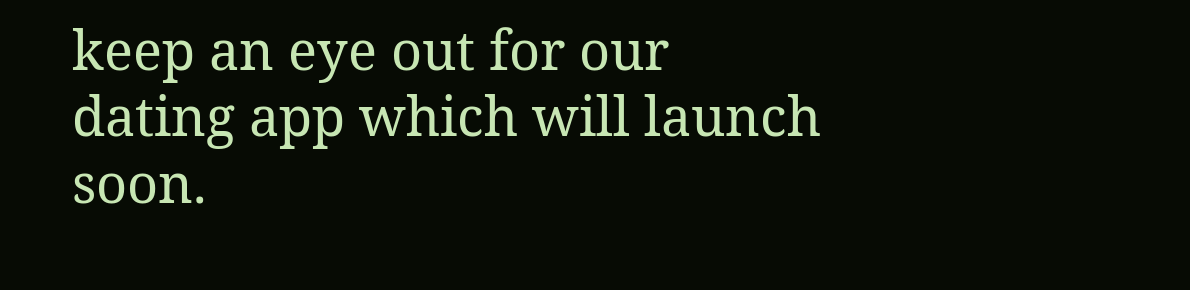keep an eye out for our dating app which will launch soon.